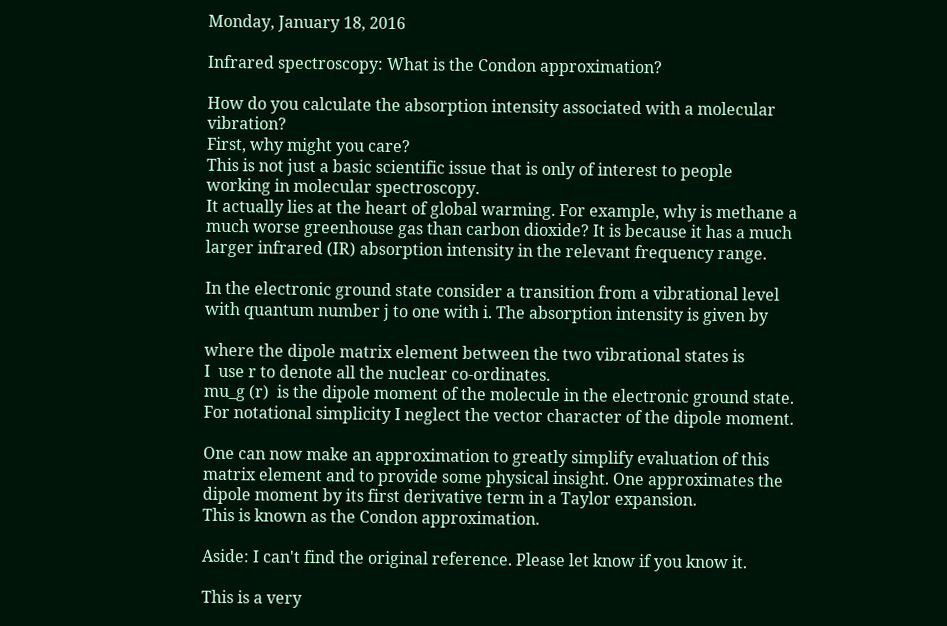Monday, January 18, 2016

Infrared spectroscopy: What is the Condon approximation?

How do you calculate the absorption intensity associated with a molecular vibration?
First, why might you care?
This is not just a basic scientific issue that is only of interest to people working in molecular spectroscopy.
It actually lies at the heart of global warming. For example, why is methane a much worse greenhouse gas than carbon dioxide? It is because it has a much larger infrared (IR) absorption intensity in the relevant frequency range.

In the electronic ground state consider a transition from a vibrational level with quantum number j to one with i. The absorption intensity is given by

where the dipole matrix element between the two vibrational states is
I  use r to denote all the nuclear co-ordinates.
mu_g (r)  is the dipole moment of the molecule in the electronic ground state.
For notational simplicity I neglect the vector character of the dipole moment.

One can now make an approximation to greatly simplify evaluation of this matrix element and to provide some physical insight. One approximates the dipole moment by its first derivative term in a Taylor expansion.
This is known as the Condon approximation.

Aside: I can't find the original reference. Please let know if you know it.

This is a very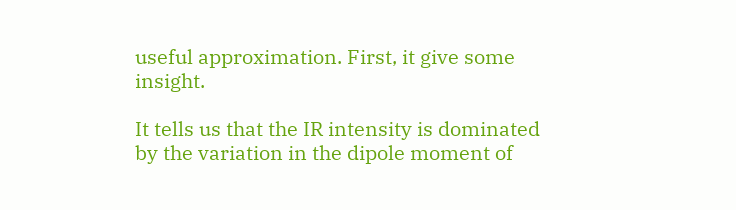useful approximation. First, it give some insight.

It tells us that the IR intensity is dominated by the variation in the dipole moment of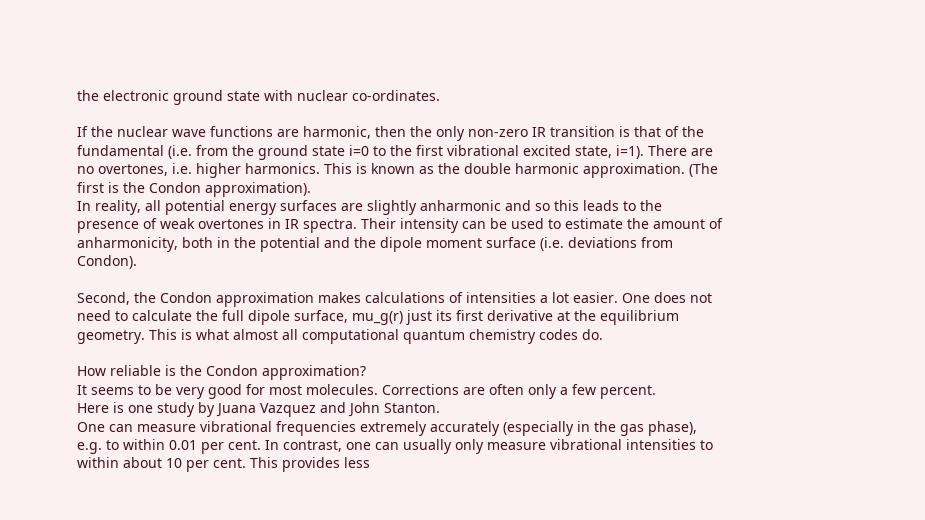the electronic ground state with nuclear co-ordinates.

If the nuclear wave functions are harmonic, then the only non-zero IR transition is that of the fundamental (i.e. from the ground state i=0 to the first vibrational excited state, i=1). There are no overtones, i.e. higher harmonics. This is known as the double harmonic approximation. (The first is the Condon approximation).
In reality, all potential energy surfaces are slightly anharmonic and so this leads to the presence of weak overtones in IR spectra. Their intensity can be used to estimate the amount of anharmonicity, both in the potential and the dipole moment surface (i.e. deviations from Condon).

Second, the Condon approximation makes calculations of intensities a lot easier. One does not need to calculate the full dipole surface, mu_g(r) just its first derivative at the equilibrium geometry. This is what almost all computational quantum chemistry codes do.

How reliable is the Condon approximation?
It seems to be very good for most molecules. Corrections are often only a few percent.
Here is one study by Juana Vazquez and John Stanton.
One can measure vibrational frequencies extremely accurately (especially in the gas phase), e.g. to within 0.01 per cent. In contrast, one can usually only measure vibrational intensities to within about 10 per cent. This provides less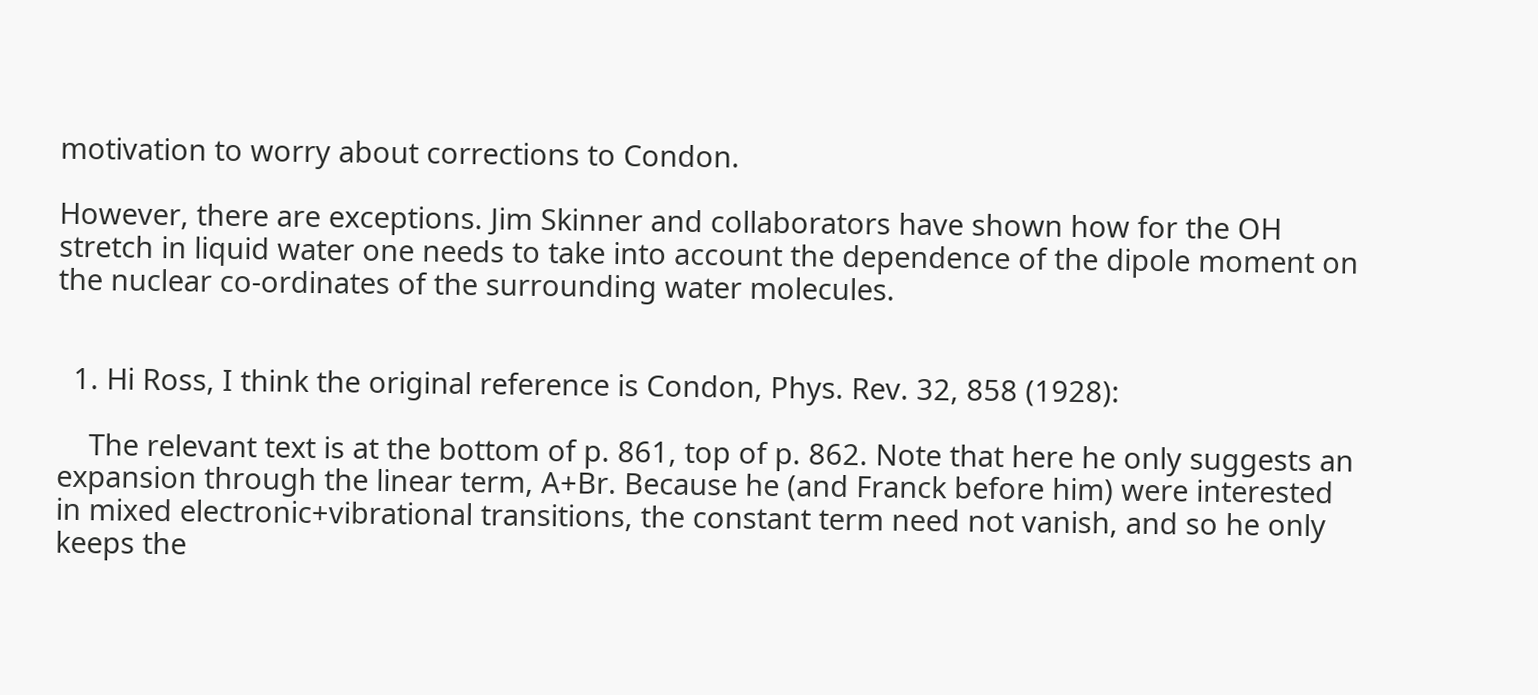motivation to worry about corrections to Condon.

However, there are exceptions. Jim Skinner and collaborators have shown how for the OH stretch in liquid water one needs to take into account the dependence of the dipole moment on the nuclear co-ordinates of the surrounding water molecules.


  1. Hi Ross, I think the original reference is Condon, Phys. Rev. 32, 858 (1928):

    The relevant text is at the bottom of p. 861, top of p. 862. Note that here he only suggests an expansion through the linear term, A+Br. Because he (and Franck before him) were interested in mixed electronic+vibrational transitions, the constant term need not vanish, and so he only keeps the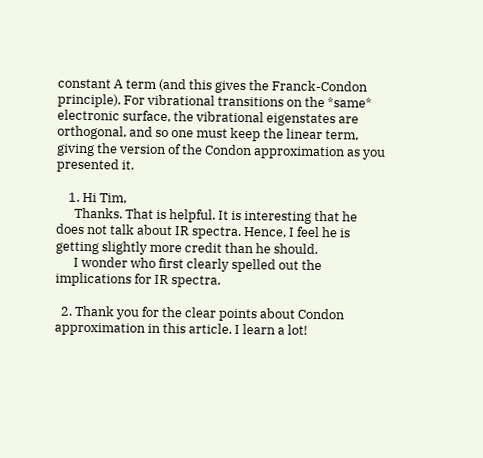constant A term (and this gives the Franck-Condon principle). For vibrational transitions on the *same* electronic surface, the vibrational eigenstates are orthogonal, and so one must keep the linear term, giving the version of the Condon approximation as you presented it.

    1. Hi Tim,
      Thanks. That is helpful. It is interesting that he does not talk about IR spectra. Hence, I feel he is getting slightly more credit than he should.
      I wonder who first clearly spelled out the implications for IR spectra.

  2. Thank you for the clear points about Condon approximation in this article. I learn a lot!